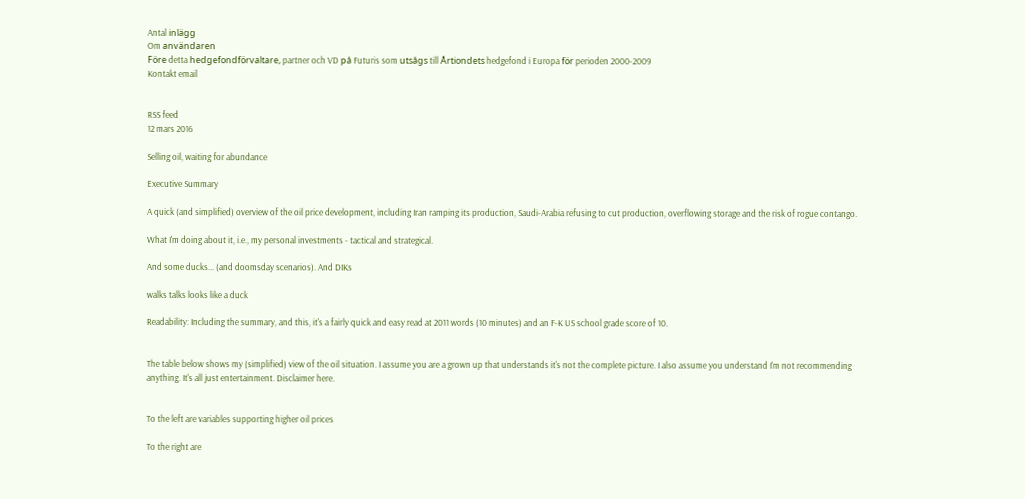Antal inlägg
Om användaren
Före detta hedgefondförvaltare, partner och VD på Futuris som utsågs till Årtiondets hedgefond i Europa för perioden 2000-2009
Kontakt email


RSS feed
12 mars 2016

Selling oil, waiting for abundance

Executive Summary

A quick (and simplified) overview of the oil price development, including Iran ramping its production, Saudi-Arabia refusing to cut production, overflowing storage and the risk of rogue contango.

What I'm doing about it, i.e., my personal investments - tactical and strategical.

And some ducks... (and doomsday scenarios). And DIKs

walks talks looks like a duck

Readability: Including the summary, and this, it's a fairly quick and easy read at 2011 words (10 minutes) and an F-K US school grade score of 10.


The table below shows my (simplified) view of the oil situation. I assume you are a grown up that understands it's not the complete picture. I also assume you understand I'm not recommending anything. It's all just entertainment. Disclaimer here.


To the left are variables supporting higher oil prices

To the right are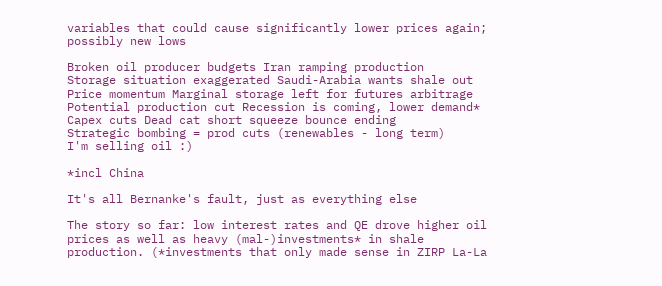variables that could cause significantly lower prices again; possibly new lows

Broken oil producer budgets Iran ramping production
Storage situation exaggerated Saudi-Arabia wants shale out
Price momentum Marginal storage left for futures arbitrage
Potential production cut Recession is coming, lower demand*
Capex cuts Dead cat short squeeze bounce ending
Strategic bombing = prod cuts (renewables - long term)
I'm selling oil :)

*incl China

It's all Bernanke's fault, just as everything else

The story so far: low interest rates and QE drove higher oil prices as well as heavy (mal-)investments* in shale production. (*investments that only made sense in ZIRP La-La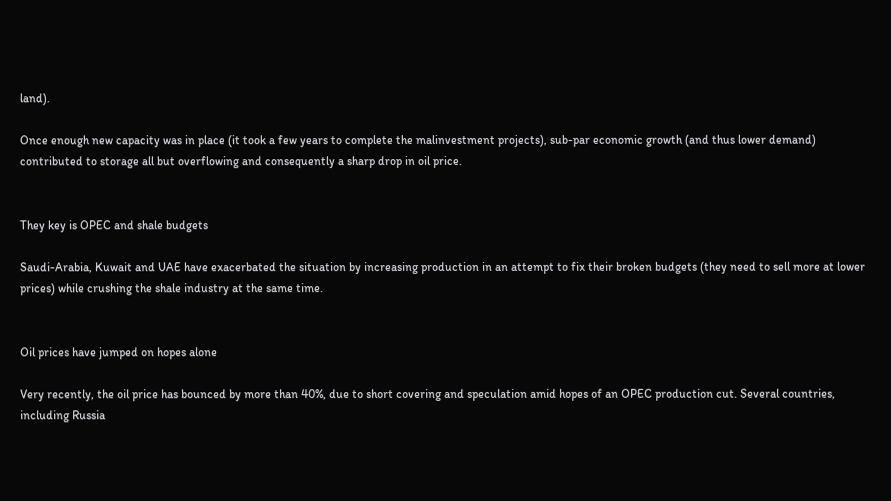land).

Once enough new capacity was in place (it took a few years to complete the malinvestment projects), sub-par economic growth (and thus lower demand) contributed to storage all but overflowing and consequently a sharp drop in oil price.


They key is OPEC and shale budgets

Saudi-Arabia, Kuwait and UAE have exacerbated the situation by increasing production in an attempt to fix their broken budgets (they need to sell more at lower prices) while crushing the shale industry at the same time.


Oil prices have jumped on hopes alone

Very recently, the oil price has bounced by more than 40%, due to short covering and speculation amid hopes of an OPEC production cut. Several countries, including Russia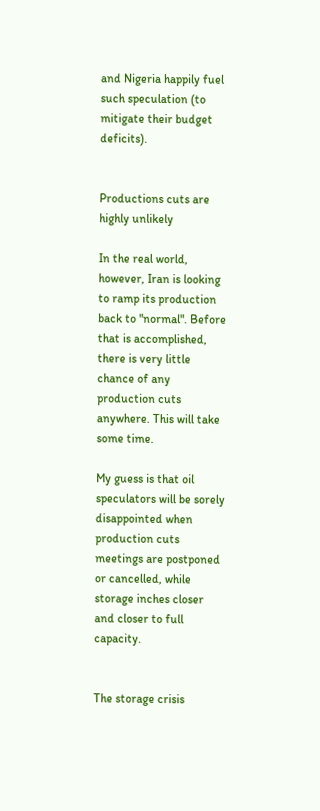and Nigeria happily fuel such speculation (to mitigate their budget deficits).


Productions cuts are highly unlikely

In the real world, however, Iran is looking to ramp its production back to "normal". Before that is accomplished, there is very little chance of any production cuts anywhere. This will take some time.

My guess is that oil speculators will be sorely disappointed when production cuts meetings are postponed or cancelled, while storage inches closer and closer to full capacity.


The storage crisis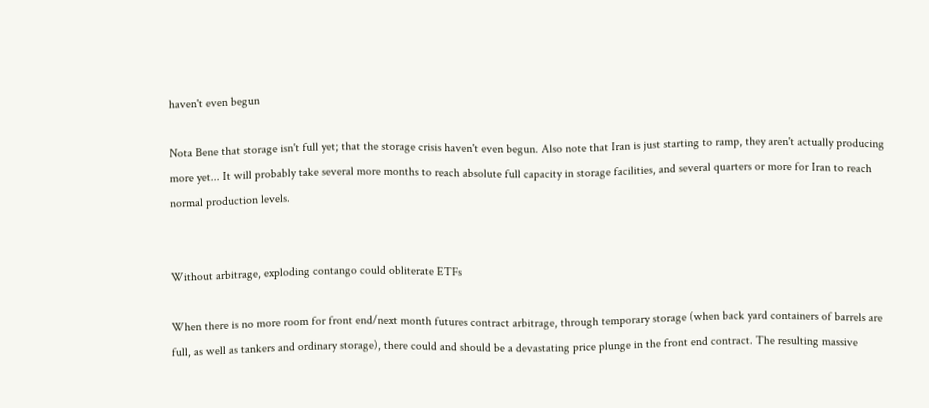haven't even begun

Nota Bene that storage isn't full yet; that the storage crisis haven't even begun. Also note that Iran is just starting to ramp, they aren't actually producing more yet... It will probably take several more months to reach absolute full capacity in storage facilities, and several quarters or more for Iran to reach normal production levels.


Without arbitrage, exploding contango could obliterate ETFs

When there is no more room for front end/next month futures contract arbitrage, through temporary storage (when back yard containers of barrels are full, as well as tankers and ordinary storage), there could and should be a devastating price plunge in the front end contract. The resulting massive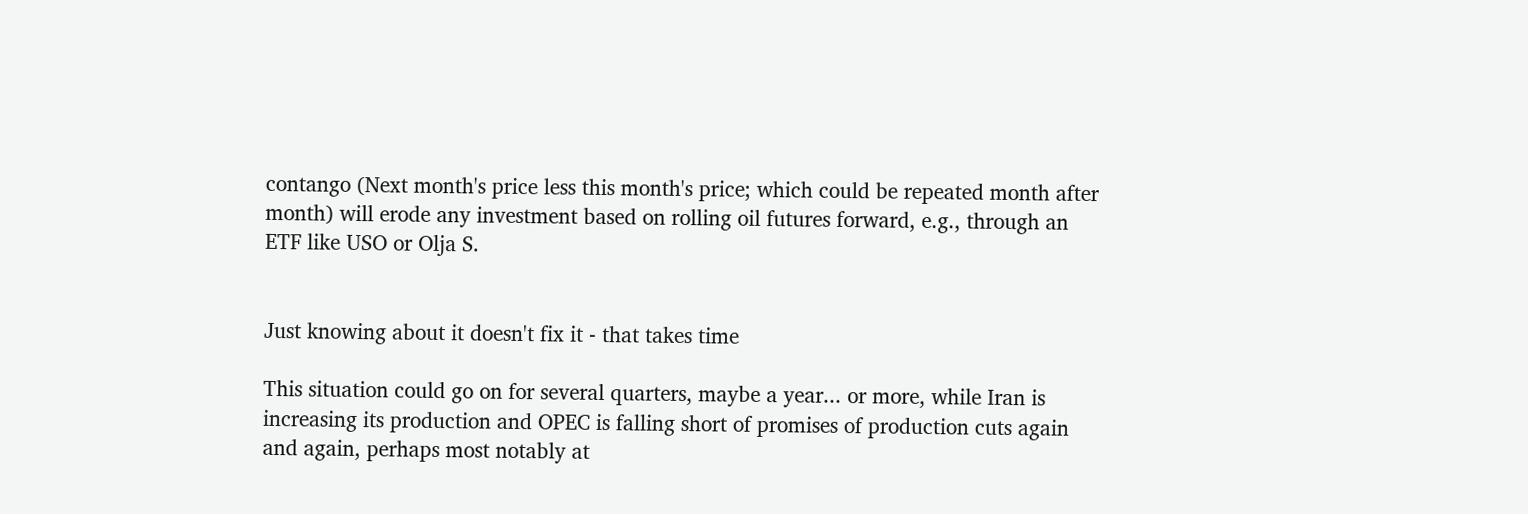contango (Next month's price less this month's price; which could be repeated month after month) will erode any investment based on rolling oil futures forward, e.g., through an ETF like USO or Olja S.


Just knowing about it doesn't fix it - that takes time

This situation could go on for several quarters, maybe a year... or more, while Iran is increasing its production and OPEC is falling short of promises of production cuts again and again, perhaps most notably at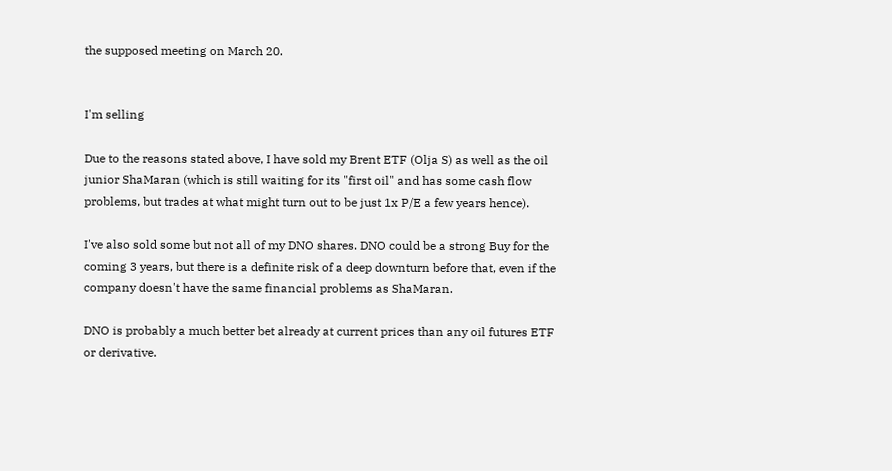the supposed meeting on March 20.


I'm selling

Due to the reasons stated above, I have sold my Brent ETF (Olja S) as well as the oil junior ShaMaran (which is still waiting for its "first oil" and has some cash flow problems, but trades at what might turn out to be just 1x P/E a few years hence).

I've also sold some but not all of my DNO shares. DNO could be a strong Buy for the coming 3 years, but there is a definite risk of a deep downturn before that, even if the company doesn't have the same financial problems as ShaMaran.

DNO is probably a much better bet already at current prices than any oil futures ETF or derivative.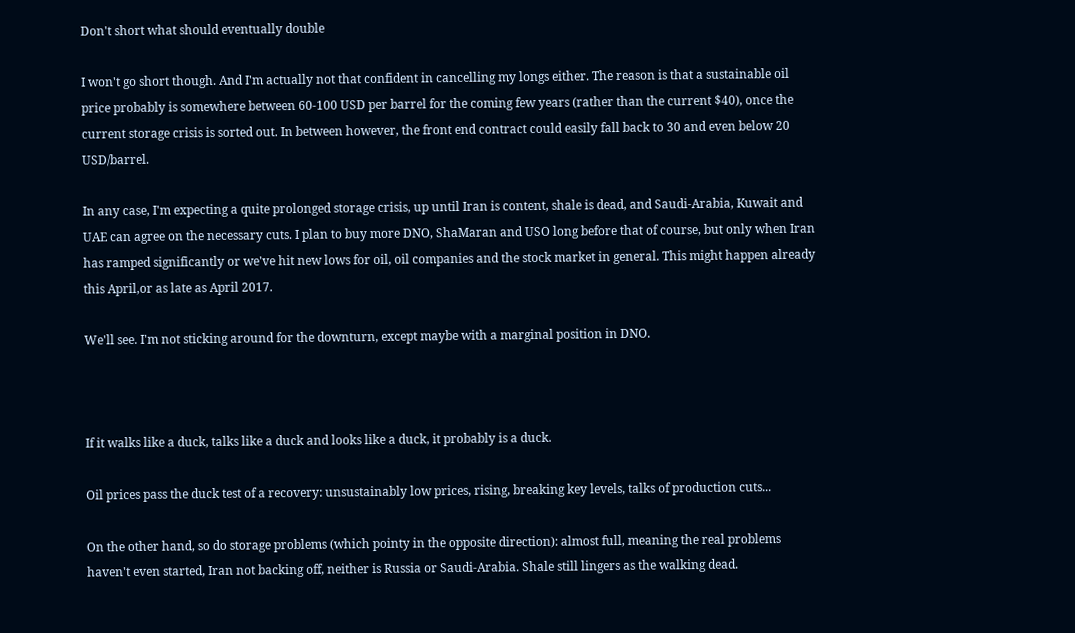Don't short what should eventually double

I won't go short though. And I'm actually not that confident in cancelling my longs either. The reason is that a sustainable oil price probably is somewhere between 60-100 USD per barrel for the coming few years (rather than the current $40), once the current storage crisis is sorted out. In between however, the front end contract could easily fall back to 30 and even below 20 USD/barrel.

In any case, I'm expecting a quite prolonged storage crisis, up until Iran is content, shale is dead, and Saudi-Arabia, Kuwait and UAE can agree on the necessary cuts. I plan to buy more DNO, ShaMaran and USO long before that of course, but only when Iran has ramped significantly or we've hit new lows for oil, oil companies and the stock market in general. This might happen already this April,or as late as April 2017.

We'll see. I'm not sticking around for the downturn, except maybe with a marginal position in DNO.



If it walks like a duck, talks like a duck and looks like a duck, it probably is a duck.

Oil prices pass the duck test of a recovery: unsustainably low prices, rising, breaking key levels, talks of production cuts...

On the other hand, so do storage problems (which pointy in the opposite direction): almost full, meaning the real problems haven't even started, Iran not backing off, neither is Russia or Saudi-Arabia. Shale still lingers as the walking dead.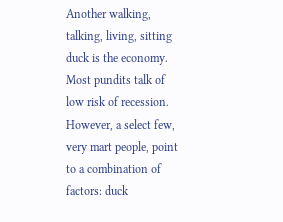Another walking, talking, living, sitting duck is the economy. Most pundits talk of low risk of recession. However, a select few, very mart people, point to a combination of factors: duck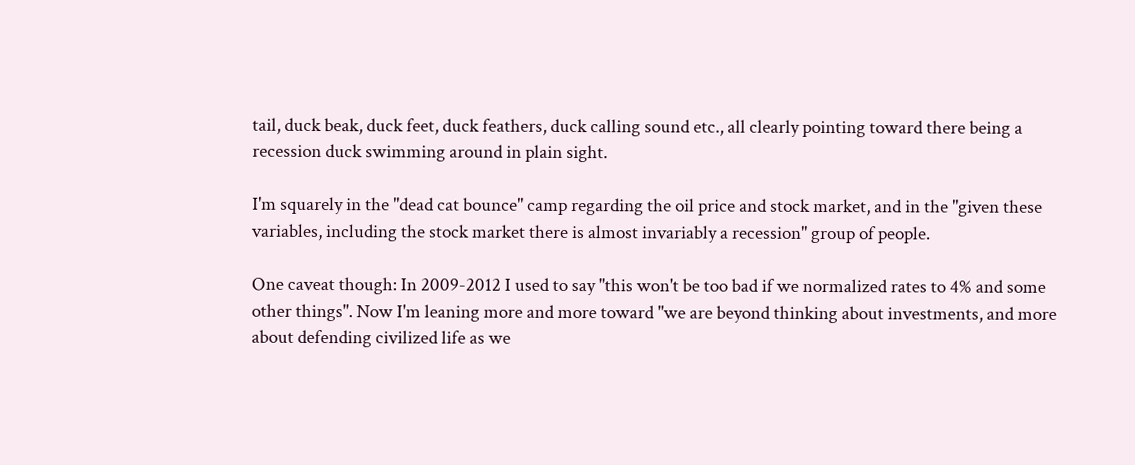tail, duck beak, duck feet, duck feathers, duck calling sound etc., all clearly pointing toward there being a recession duck swimming around in plain sight.

I'm squarely in the "dead cat bounce" camp regarding the oil price and stock market, and in the "given these variables, including the stock market there is almost invariably a recession" group of people.

One caveat though: In 2009-2012 I used to say "this won't be too bad if we normalized rates to 4% and some other things". Now I'm leaning more and more toward "we are beyond thinking about investments, and more about defending civilized life as we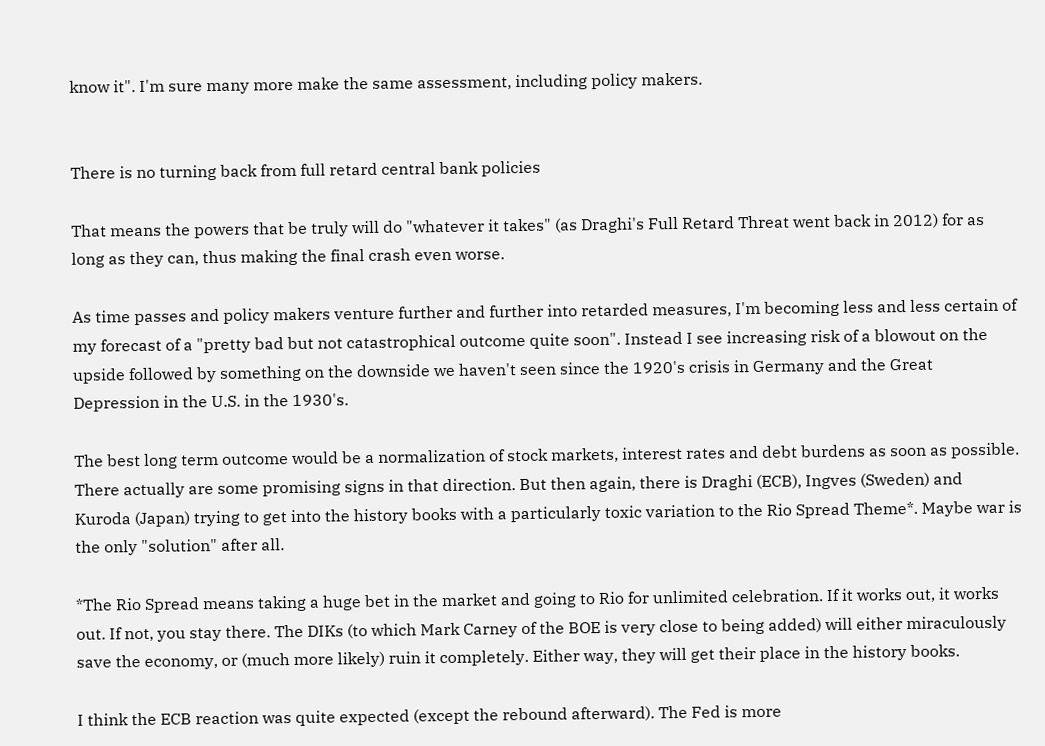know it". I'm sure many more make the same assessment, including policy makers.


There is no turning back from full retard central bank policies

That means the powers that be truly will do "whatever it takes" (as Draghi's Full Retard Threat went back in 2012) for as long as they can, thus making the final crash even worse.

As time passes and policy makers venture further and further into retarded measures, I'm becoming less and less certain of my forecast of a "pretty bad but not catastrophical outcome quite soon". Instead I see increasing risk of a blowout on the upside followed by something on the downside we haven't seen since the 1920's crisis in Germany and the Great Depression in the U.S. in the 1930's.

The best long term outcome would be a normalization of stock markets, interest rates and debt burdens as soon as possible. There actually are some promising signs in that direction. But then again, there is Draghi (ECB), Ingves (Sweden) and Kuroda (Japan) trying to get into the history books with a particularly toxic variation to the Rio Spread Theme*. Maybe war is the only "solution" after all.

*The Rio Spread means taking a huge bet in the market and going to Rio for unlimited celebration. If it works out, it works out. If not, you stay there. The DIKs (to which Mark Carney of the BOE is very close to being added) will either miraculously save the economy, or (much more likely) ruin it completely. Either way, they will get their place in the history books.

I think the ECB reaction was quite expected (except the rebound afterward). The Fed is more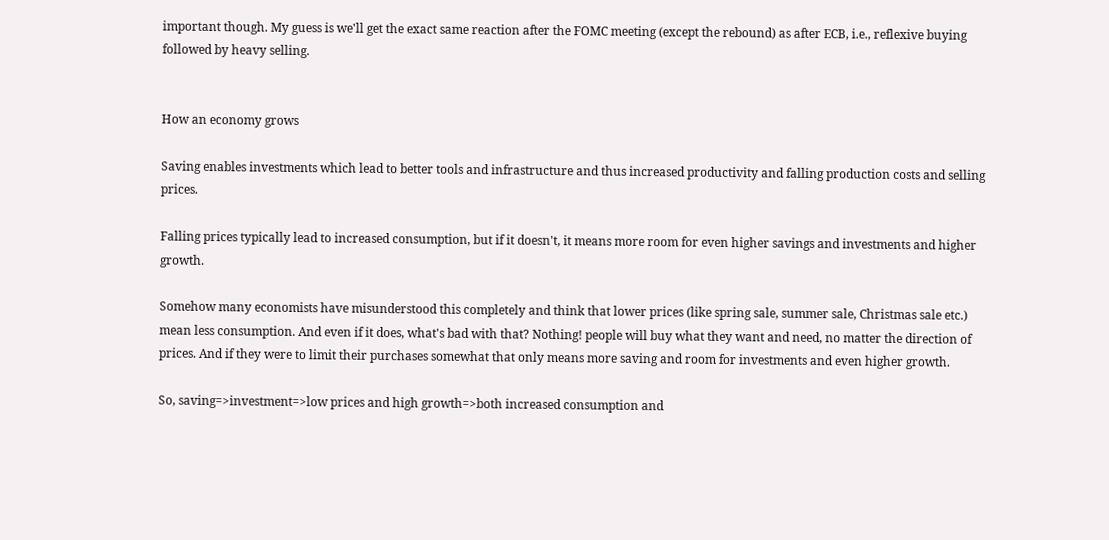important though. My guess is we'll get the exact same reaction after the FOMC meeting (except the rebound) as after ECB, i.e., reflexive buying followed by heavy selling.


How an economy grows

Saving enables investments which lead to better tools and infrastructure and thus increased productivity and falling production costs and selling prices.

Falling prices typically lead to increased consumption, but if it doesn't, it means more room for even higher savings and investments and higher growth.

Somehow many economists have misunderstood this completely and think that lower prices (like spring sale, summer sale, Christmas sale etc.) mean less consumption. And even if it does, what's bad with that? Nothing! people will buy what they want and need, no matter the direction of prices. And if they were to limit their purchases somewhat that only means more saving and room for investments and even higher growth.

So, saving=>investment=>low prices and high growth=>both increased consumption and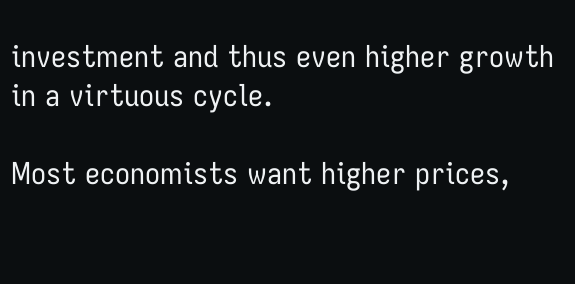investment and thus even higher growth in a virtuous cycle.

Most economists want higher prices,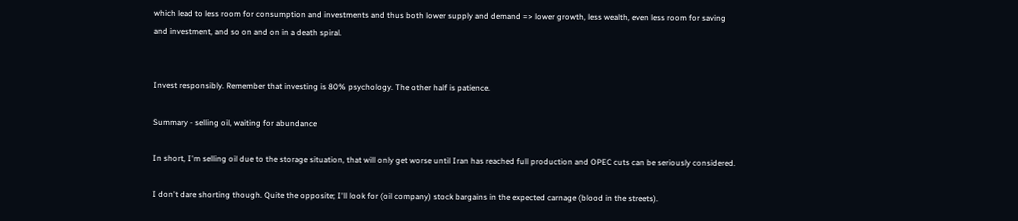which lead to less room for consumption and investments and thus both lower supply and demand => lower growth, less wealth, even less room for saving and investment, and so on and on in a death spiral.


Invest responsibly. Remember that investing is 80% psychology. The other half is patience.

Summary - selling oil, waiting for abundance

In short, I'm selling oil due to the storage situation, that will only get worse until Iran has reached full production and OPEC cuts can be seriously considered.

I don't dare shorting though. Quite the opposite; I'll look for (oil company) stock bargains in the expected carnage (blood in the streets).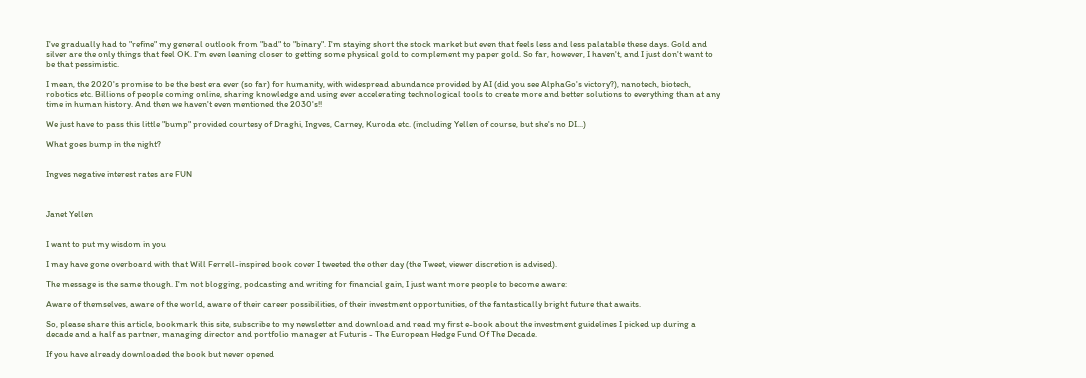I've gradually had to "refine" my general outlook from "bad" to "binary". I'm staying short the stock market but even that feels less and less palatable these days. Gold and silver are the only things that feel OK. I'm even leaning closer to getting some physical gold to complement my paper gold. So far, however, I haven't, and I just don't want to be that pessimistic.

I mean, the 2020's promise to be the best era ever (so far) for humanity, with widespread abundance provided by AI (did you see AlphaGo's victory?), nanotech, biotech, robotics etc. Billions of people coming online, sharing knowledge and using ever accelerating technological tools to create more and better solutions to everything than at any time in human history. And then we haven't even mentioned the 2030's!!

We just have to pass this little "bump" provided courtesy of Draghi, Ingves, Carney, Kuroda etc. (including Yellen of course, but she's no DI...)

What goes bump in the night?


Ingves negative interest rates are FUN



Janet Yellen


I want to put my wisdom in you

I may have gone overboard with that Will Ferrell-inspired book cover I tweeted the other day (the Tweet, viewer discretion is advised).

The message is the same though. I'm not blogging, podcasting and writing for financial gain, I just want more people to become aware:

Aware of themselves, aware of the world, aware of their career possibilities, of their investment opportunities, of the fantastically bright future that awaits.

So, please share this article, bookmark this site, subscribe to my newsletter and download and read my first e-book about the investment guidelines I picked up during a decade and a half as partner, managing director and portfolio manager at Futuris - The European Hedge Fund Of The Decade.

If you have already downloaded the book but never opened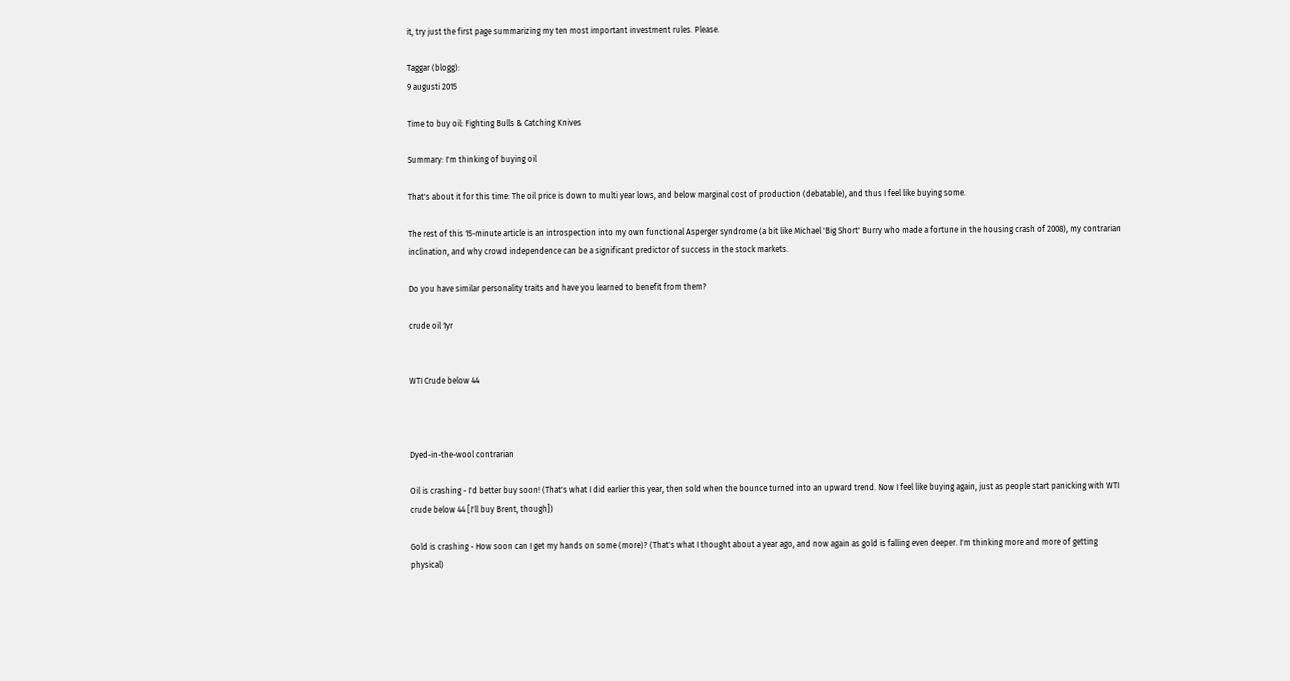it, try just the first page summarizing my ten most important investment rules. Please.

Taggar (blogg):
9 augusti 2015

Time to buy oil: Fighting Bulls & Catching Knives

Summary: I'm thinking of buying oil

That's about it for this time: The oil price is down to multi year lows, and below marginal cost of production (debatable), and thus I feel like buying some.

The rest of this 15-minute article is an introspection into my own functional Asperger syndrome (a bit like Michael 'Big Short' Burry who made a fortune in the housing crash of 2008), my contrarian inclination, and why crowd independence can be a significant predictor of success in the stock markets.

Do you have similar personality traits and have you learned to benefit from them?

crude oil 1yr


WTI Crude below 44



Dyed-in-the-wool contrarian

Oil is crashing - I'd better buy soon! (That's what I did earlier this year, then sold when the bounce turned into an upward trend. Now I feel like buying again, just as people start panicking with WTI crude below 44 [I'll buy Brent, though])

Gold is crashing - How soon can I get my hands on some (more)? (That's what I thought about a year ago, and now again as gold is falling even deeper. I'm thinking more and more of getting physical)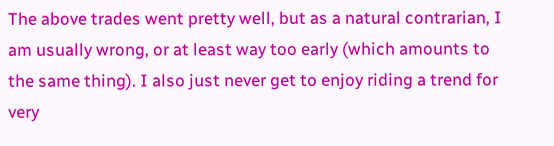The above trades went pretty well, but as a natural contrarian, I am usually wrong, or at least way too early (which amounts to the same thing). I also just never get to enjoy riding a trend for very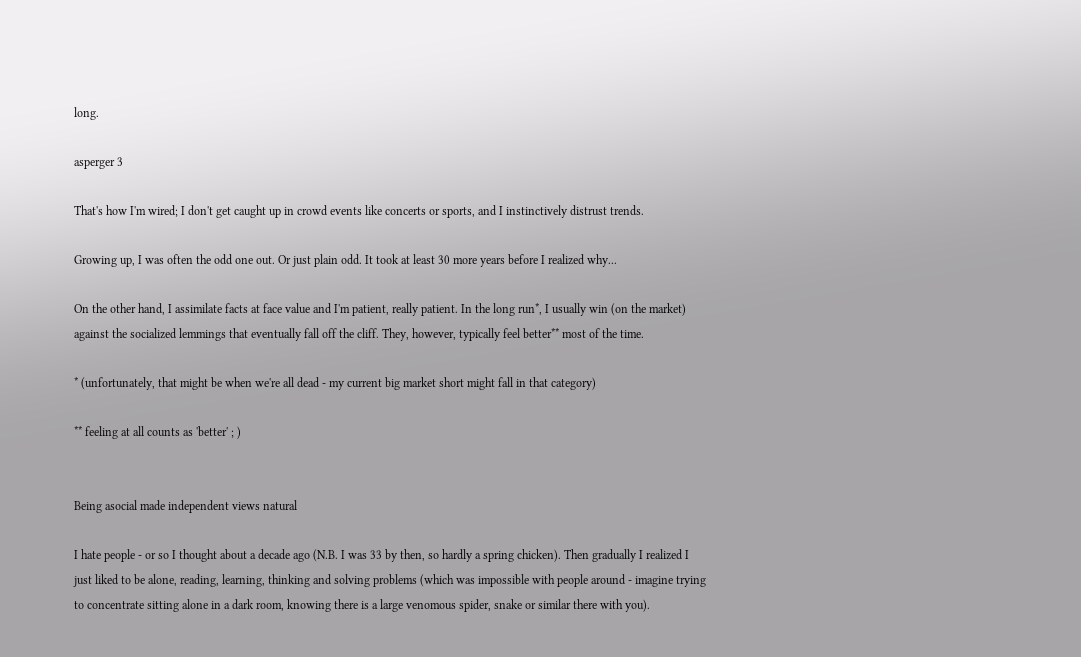long.

asperger 3

That's how I'm wired; I don't get caught up in crowd events like concerts or sports, and I instinctively distrust trends.

Growing up, I was often the odd one out. Or just plain odd. It took at least 30 more years before I realized why...

On the other hand, I assimilate facts at face value and I'm patient, really patient. In the long run*, I usually win (on the market) against the socialized lemmings that eventually fall off the cliff. They, however, typically feel better** most of the time.

* (unfortunately, that might be when we're all dead - my current big market short might fall in that category)

** feeling at all counts as 'better' ; )


Being asocial made independent views natural

I hate people - or so I thought about a decade ago (N.B. I was 33 by then, so hardly a spring chicken). Then gradually I realized I just liked to be alone, reading, learning, thinking and solving problems (which was impossible with people around - imagine trying to concentrate sitting alone in a dark room, knowing there is a large venomous spider, snake or similar there with you).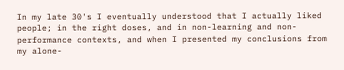In my late 30's I eventually understood that I actually liked people; in the right doses, and in non-learning and non-performance contexts, and when I presented my conclusions from my alone-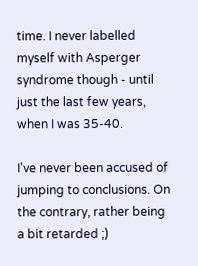time. I never labelled myself with Asperger syndrome though - until just the last few years, when I was 35-40.

I've never been accused of jumping to conclusions. On the contrary, rather being a bit retarded ;)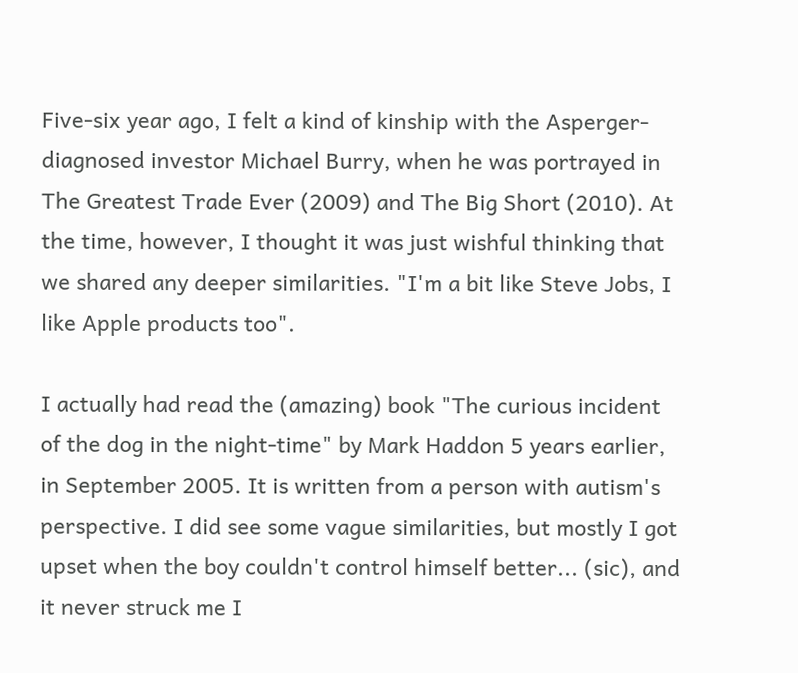Five-six year ago, I felt a kind of kinship with the Asperger-diagnosed investor Michael Burry, when he was portrayed in The Greatest Trade Ever (2009) and The Big Short (2010). At the time, however, I thought it was just wishful thinking that we shared any deeper similarities. "I'm a bit like Steve Jobs, I like Apple products too".

I actually had read the (amazing) book "The curious incident of the dog in the night-time" by Mark Haddon 5 years earlier, in September 2005. It is written from a person with autism's perspective. I did see some vague similarities, but mostly I got upset when the boy couldn't control himself better... (sic), and it never struck me I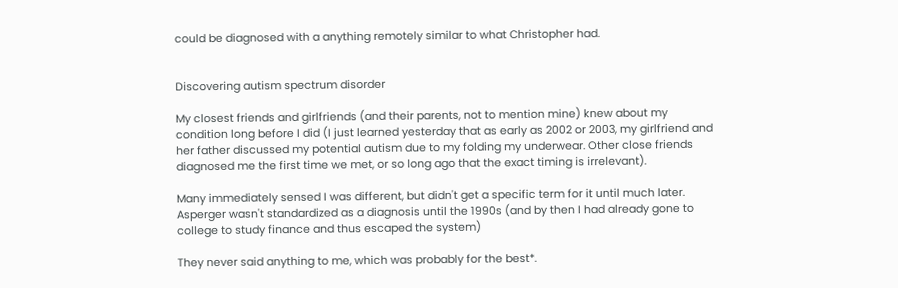could be diagnosed with a anything remotely similar to what Christopher had.


Discovering autism spectrum disorder

My closest friends and girlfriends (and their parents, not to mention mine) knew about my condition long before I did (I just learned yesterday that as early as 2002 or 2003, my girlfriend and her father discussed my potential autism due to my folding my underwear. Other close friends diagnosed me the first time we met, or so long ago that the exact timing is irrelevant).

Many immediately sensed I was different, but didn't get a specific term for it until much later. Asperger wasn't standardized as a diagnosis until the 1990s (and by then I had already gone to college to study finance and thus escaped the system)

They never said anything to me, which was probably for the best*.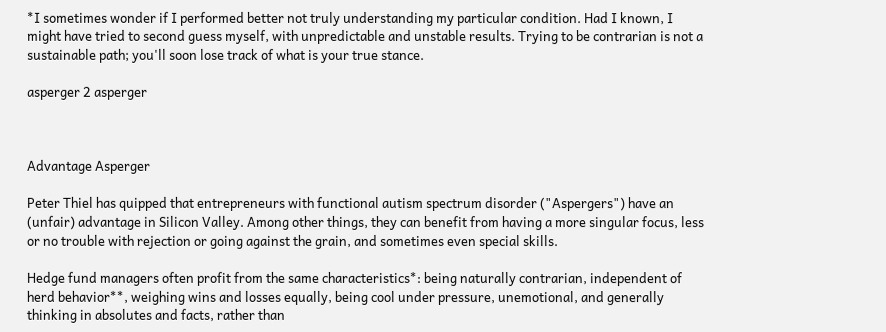*I sometimes wonder if I performed better not truly understanding my particular condition. Had I known, I might have tried to second guess myself, with unpredictable and unstable results. Trying to be contrarian is not a sustainable path; you'll soon lose track of what is your true stance.

asperger 2 asperger



Advantage Asperger

Peter Thiel has quipped that entrepreneurs with functional autism spectrum disorder ("Aspergers") have an (unfair) advantage in Silicon Valley. Among other things, they can benefit from having a more singular focus, less or no trouble with rejection or going against the grain, and sometimes even special skills.

Hedge fund managers often profit from the same characteristics*: being naturally contrarian, independent of herd behavior**, weighing wins and losses equally, being cool under pressure, unemotional, and generally thinking in absolutes and facts, rather than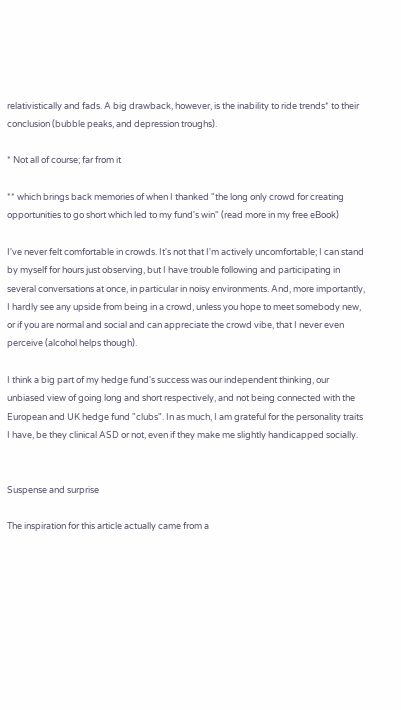relativistically and fads. A big drawback, however, is the inability to ride trends* to their conclusion (bubble peaks, and depression troughs).

* Not all of course; far from it

** which brings back memories of when I thanked "the long only crowd for creating opportunities to go short which led to my fund's win" (read more in my free eBook)

I've never felt comfortable in crowds. It's not that I'm actively uncomfortable; I can stand by myself for hours just observing, but I have trouble following and participating in several conversations at once, in particular in noisy environments. And, more importantly, I hardly see any upside from being in a crowd, unless you hope to meet somebody new, or if you are normal and social and can appreciate the crowd vibe, that I never even perceive (alcohol helps though).

I think a big part of my hedge fund's success was our independent thinking, our unbiased view of going long and short respectively, and not being connected with the European and UK hedge fund "clubs". In as much, I am grateful for the personality traits I have, be they clinical ASD or not, even if they make me slightly handicapped socially.


Suspense and surprise

The inspiration for this article actually came from a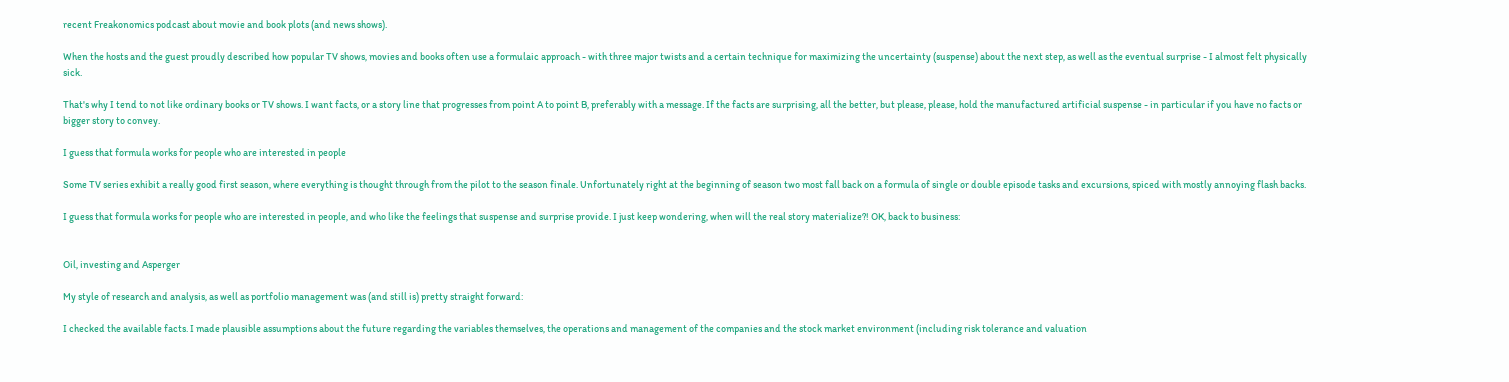recent Freakonomics podcast about movie and book plots (and news shows).

When the hosts and the guest proudly described how popular TV shows, movies and books often use a formulaic approach - with three major twists and a certain technique for maximizing the uncertainty (suspense) about the next step, as well as the eventual surprise - I almost felt physically sick.

That's why I tend to not like ordinary books or TV shows. I want facts, or a story line that progresses from point A to point B, preferably with a message. If the facts are surprising, all the better, but please, please, hold the manufactured artificial suspense - in particular if you have no facts or bigger story to convey.

I guess that formula works for people who are interested in people

Some TV series exhibit a really good first season, where everything is thought through from the pilot to the season finale. Unfortunately right at the beginning of season two most fall back on a formula of single or double episode tasks and excursions, spiced with mostly annoying flash backs.

I guess that formula works for people who are interested in people, and who like the feelings that suspense and surprise provide. I just keep wondering, when will the real story materialize?! OK, back to business:


Oil, investing and Asperger

My style of research and analysis, as well as portfolio management was (and still is) pretty straight forward:

I checked the available facts. I made plausible assumptions about the future regarding the variables themselves, the operations and management of the companies and the stock market environment (including risk tolerance and valuation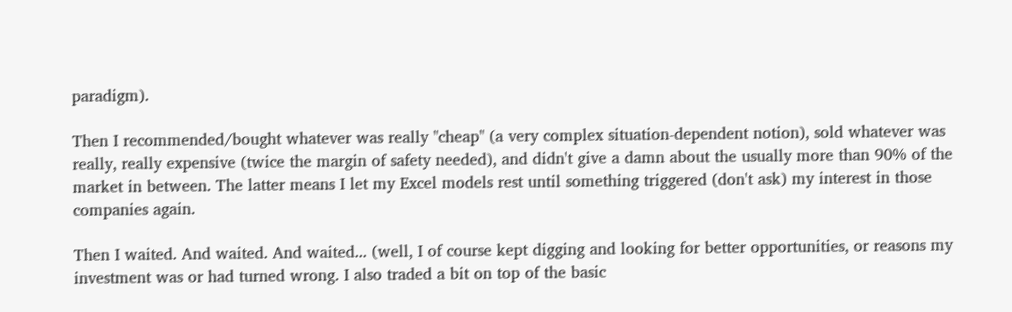paradigm).

Then I recommended/bought whatever was really "cheap" (a very complex situation-dependent notion), sold whatever was really, really expensive (twice the margin of safety needed), and didn't give a damn about the usually more than 90% of the market in between. The latter means I let my Excel models rest until something triggered (don't ask) my interest in those companies again.

Then I waited. And waited. And waited... (well, I of course kept digging and looking for better opportunities, or reasons my investment was or had turned wrong. I also traded a bit on top of the basic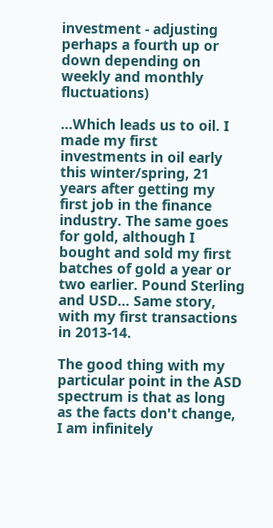investment - adjusting perhaps a fourth up or down depending on weekly and monthly fluctuations)

...Which leads us to oil. I made my first investments in oil early this winter/spring, 21 years after getting my first job in the finance industry. The same goes for gold, although I bought and sold my first batches of gold a year or two earlier. Pound Sterling and USD... Same story, with my first transactions in 2013-14.

The good thing with my particular point in the ASD spectrum is that as long as the facts don't change, I am infinitely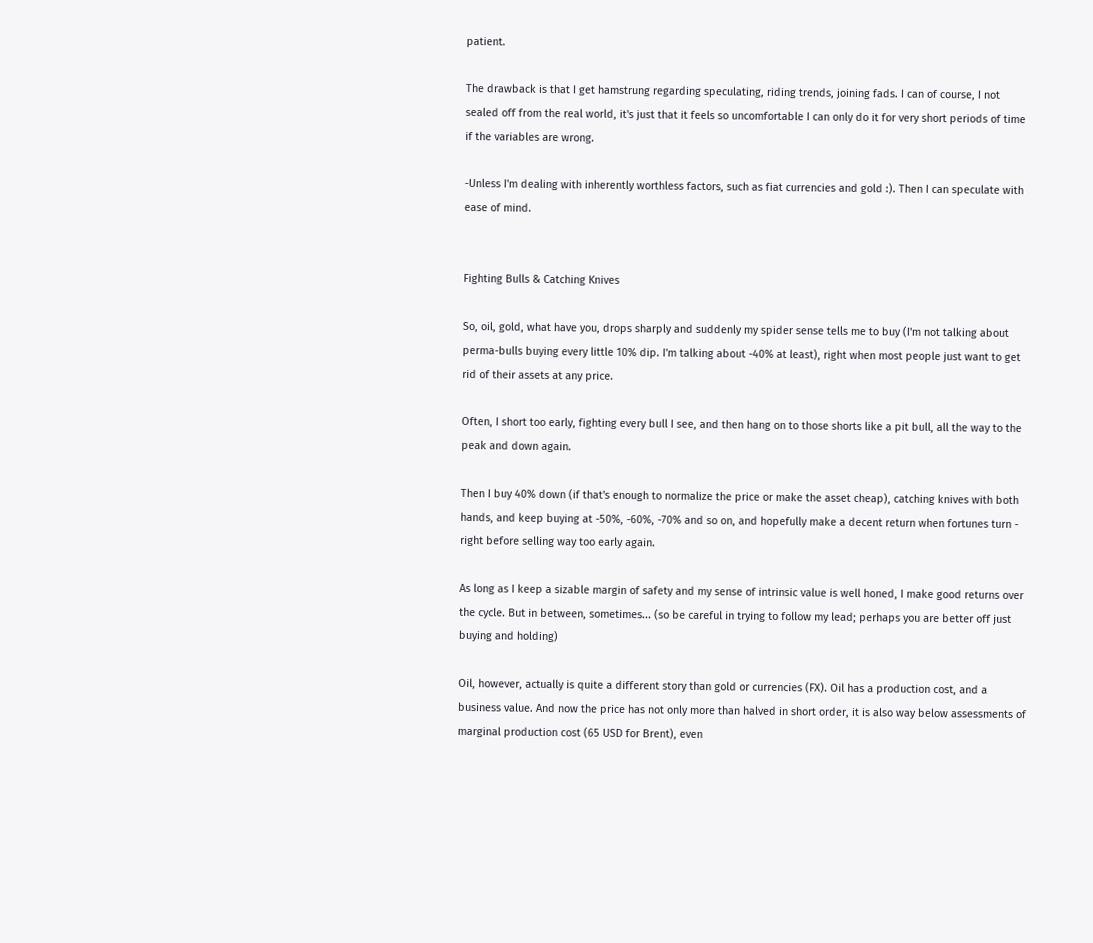patient.

The drawback is that I get hamstrung regarding speculating, riding trends, joining fads. I can of course, I not sealed off from the real world, it's just that it feels so uncomfortable I can only do it for very short periods of time if the variables are wrong.

-Unless I'm dealing with inherently worthless factors, such as fiat currencies and gold :). Then I can speculate with ease of mind.


Fighting Bulls & Catching Knives

So, oil, gold, what have you, drops sharply and suddenly my spider sense tells me to buy (I'm not talking about perma-bulls buying every little 10% dip. I'm talking about -40% at least), right when most people just want to get rid of their assets at any price.

Often, I short too early, fighting every bull I see, and then hang on to those shorts like a pit bull, all the way to the peak and down again.

Then I buy 40% down (if that's enough to normalize the price or make the asset cheap), catching knives with both hands, and keep buying at -50%, -60%, -70% and so on, and hopefully make a decent return when fortunes turn - right before selling way too early again.

As long as I keep a sizable margin of safety and my sense of intrinsic value is well honed, I make good returns over the cycle. But in between, sometimes... (so be careful in trying to follow my lead; perhaps you are better off just buying and holding)

Oil, however, actually is quite a different story than gold or currencies (FX). Oil has a production cost, and a business value. And now the price has not only more than halved in short order, it is also way below assessments of marginal production cost (65 USD for Brent), even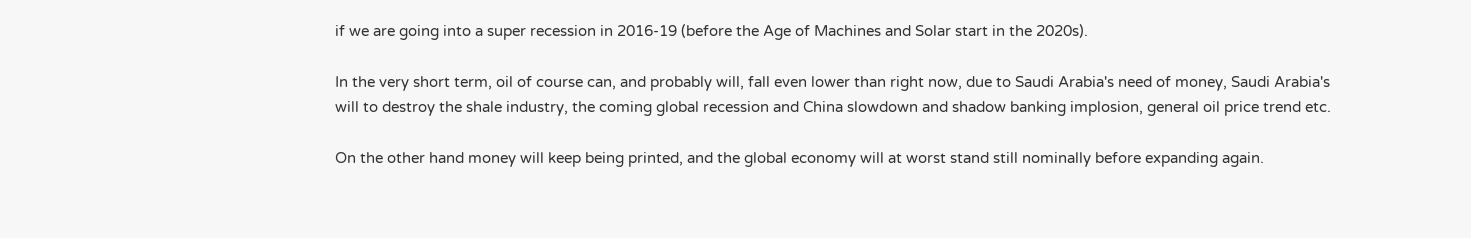if we are going into a super recession in 2016-19 (before the Age of Machines and Solar start in the 2020s).

In the very short term, oil of course can, and probably will, fall even lower than right now, due to Saudi Arabia's need of money, Saudi Arabia's will to destroy the shale industry, the coming global recession and China slowdown and shadow banking implosion, general oil price trend etc.

On the other hand money will keep being printed, and the global economy will at worst stand still nominally before expanding again.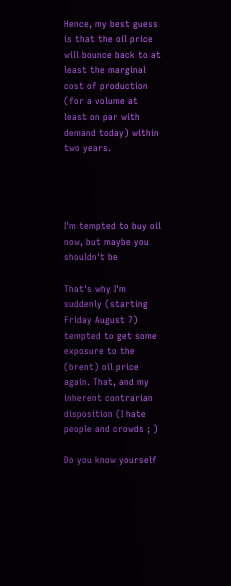Hence, my best guess is that the oil price will bounce back to at least the marginal cost of production (for a volume at least on par with demand today) within two years.




I'm tempted to buy oil now, but maybe you shouldn't be

That's why I'm suddenly (starting Friday August 7) tempted to get some exposure to the (brent) oil price again. That, and my inherent contrarian disposition (I hate people and crowds ; )

Do you know yourself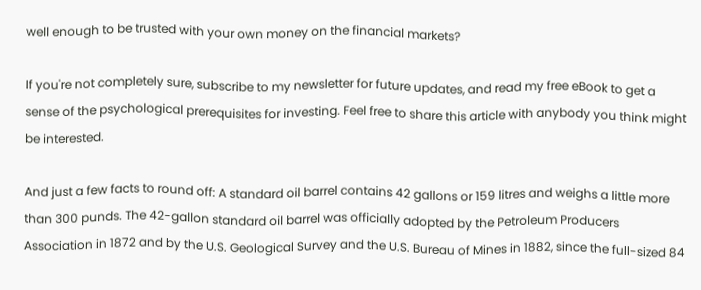well enough to be trusted with your own money on the financial markets?

If you're not completely sure, subscribe to my newsletter for future updates, and read my free eBook to get a sense of the psychological prerequisites for investing. Feel free to share this article with anybody you think might be interested.

And just a few facts to round off: A standard oil barrel contains 42 gallons or 159 litres and weighs a little more than 300 punds. The 42-gallon standard oil barrel was officially adopted by the Petroleum Producers Association in 1872 and by the U.S. Geological Survey and the U.S. Bureau of Mines in 1882, since the full-sized 84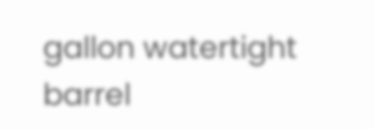gallon watertight barrel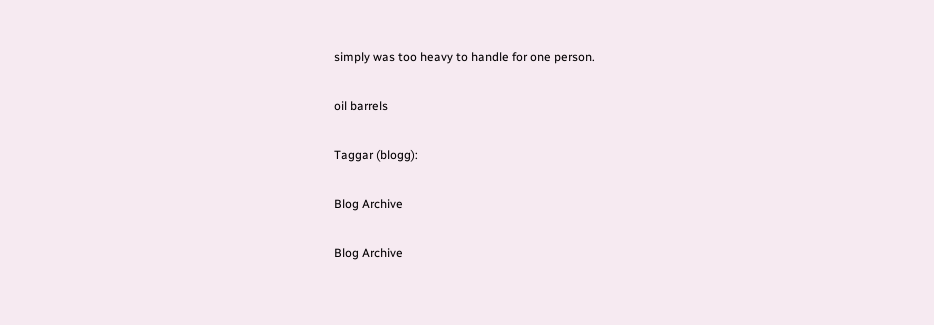simply was too heavy to handle for one person.

oil barrels

Taggar (blogg):

Blog Archive

Blog Archive